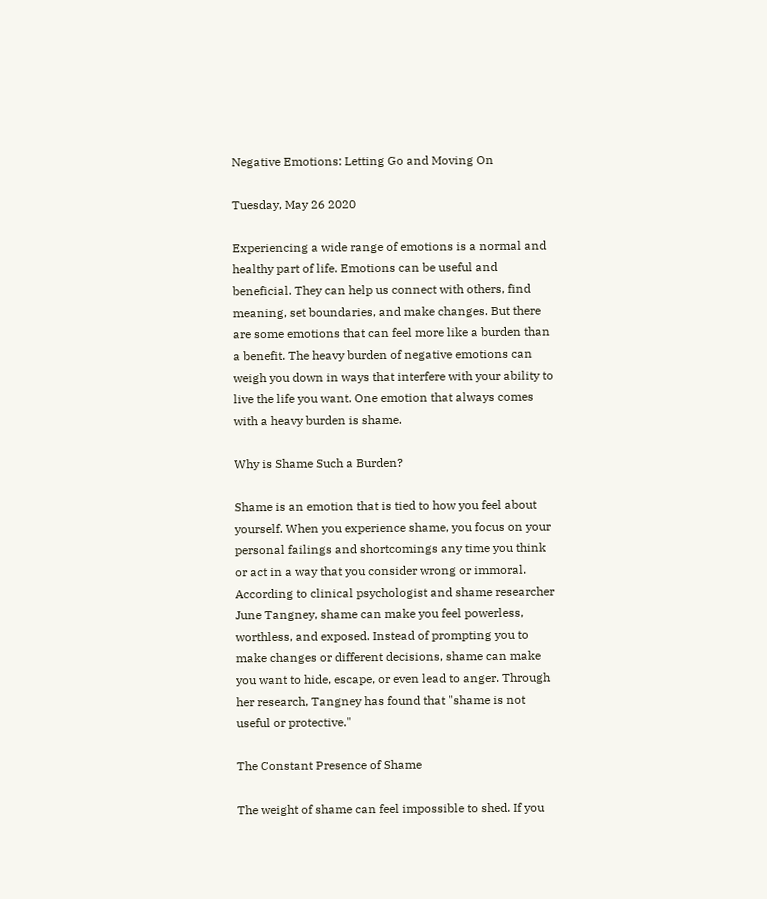Negative Emotions: Letting Go and Moving On

Tuesday, May 26 2020

Experiencing a wide range of emotions is a normal and healthy part of life. Emotions can be useful and beneficial. They can help us connect with others, find meaning, set boundaries, and make changes. But there are some emotions that can feel more like a burden than a benefit. The heavy burden of negative emotions can weigh you down in ways that interfere with your ability to live the life you want. One emotion that always comes with a heavy burden is shame.

Why is Shame Such a Burden?

Shame is an emotion that is tied to how you feel about yourself. When you experience shame, you focus on your personal failings and shortcomings any time you think or act in a way that you consider wrong or immoral. According to clinical psychologist and shame researcher June Tangney, shame can make you feel powerless, worthless, and exposed. Instead of prompting you to make changes or different decisions, shame can make you want to hide, escape, or even lead to anger. Through her research, Tangney has found that "shame is not useful or protective."

The Constant Presence of Shame

The weight of shame can feel impossible to shed. If you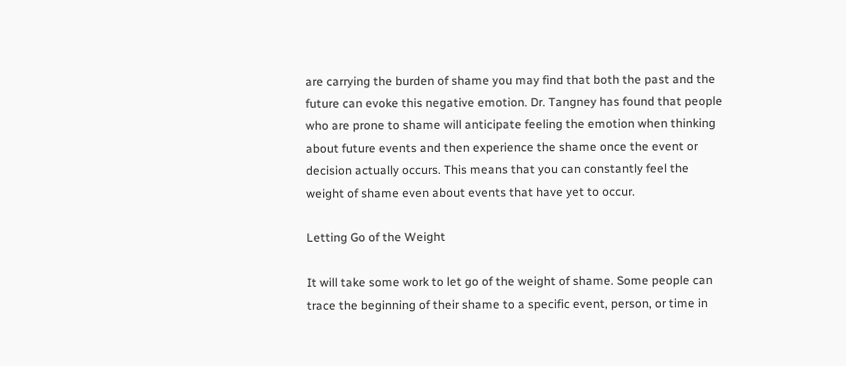are carrying the burden of shame you may find that both the past and the future can evoke this negative emotion. Dr. Tangney has found that people who are prone to shame will anticipate feeling the emotion when thinking about future events and then experience the shame once the event or decision actually occurs. This means that you can constantly feel the weight of shame even about events that have yet to occur.

Letting Go of the Weight

It will take some work to let go of the weight of shame. Some people can trace the beginning of their shame to a specific event, person, or time in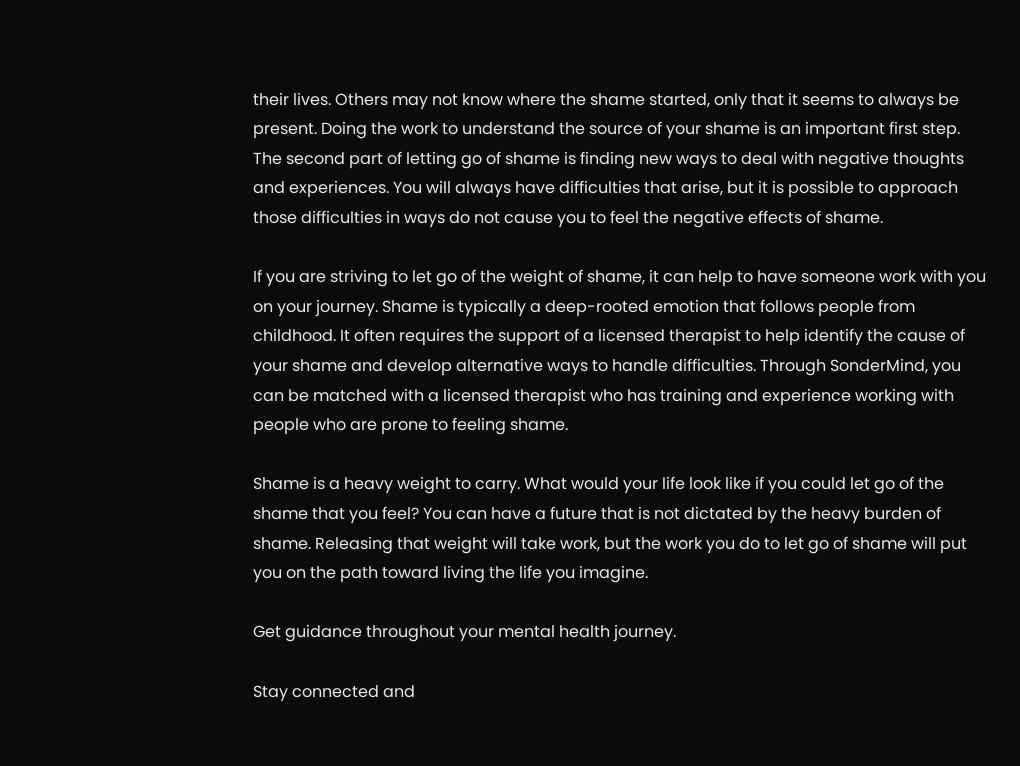their lives. Others may not know where the shame started, only that it seems to always be present. Doing the work to understand the source of your shame is an important first step. The second part of letting go of shame is finding new ways to deal with negative thoughts and experiences. You will always have difficulties that arise, but it is possible to approach those difficulties in ways do not cause you to feel the negative effects of shame.

If you are striving to let go of the weight of shame, it can help to have someone work with you on your journey. Shame is typically a deep-rooted emotion that follows people from childhood. It often requires the support of a licensed therapist to help identify the cause of your shame and develop alternative ways to handle difficulties. Through SonderMind, you can be matched with a licensed therapist who has training and experience working with people who are prone to feeling shame.

Shame is a heavy weight to carry. What would your life look like if you could let go of the shame that you feel? You can have a future that is not dictated by the heavy burden of shame. Releasing that weight will take work, but the work you do to let go of shame will put you on the path toward living the life you imagine.

Get guidance throughout your mental health journey.

Stay connected and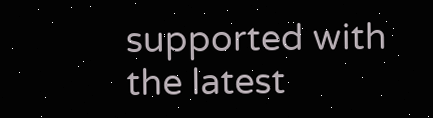supported with the latest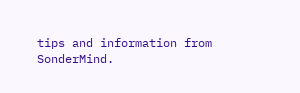tips and information from SonderMind.